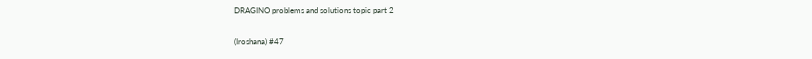DRAGINO problems and solutions topic part 2

(Iroshana) #47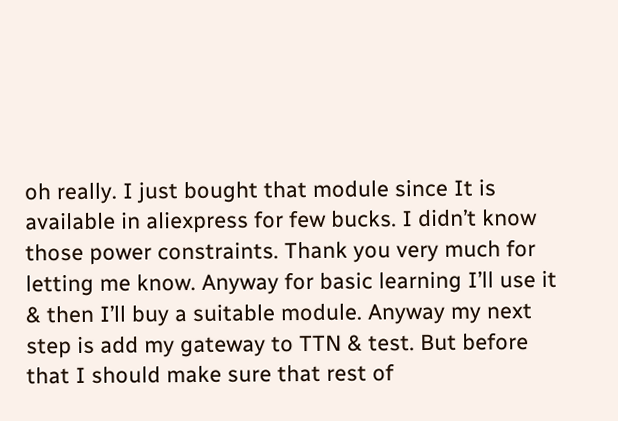oh really. I just bought that module since It is available in aliexpress for few bucks. I didn’t know those power constraints. Thank you very much for letting me know. Anyway for basic learning I’ll use it & then I’ll buy a suitable module. Anyway my next step is add my gateway to TTN & test. But before that I should make sure that rest of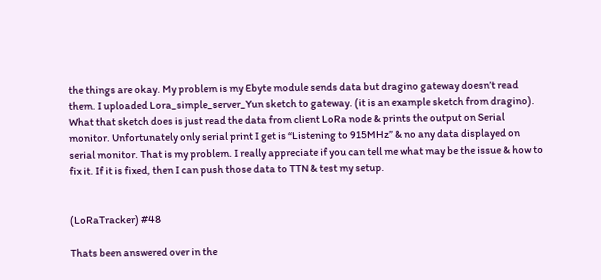the things are okay. My problem is my Ebyte module sends data but dragino gateway doesn’t read them. I uploaded Lora_simple_server_Yun sketch to gateway. (it is an example sketch from dragino). What that sketch does is just read the data from client LoRa node & prints the output on Serial monitor. Unfortunately only serial print I get is “Listening to 915MHz” & no any data displayed on serial monitor. That is my problem. I really appreciate if you can tell me what may be the issue & how to fix it. If it is fixed, then I can push those data to TTN & test my setup.


(LoRaTracker) #48

Thats been answered over in the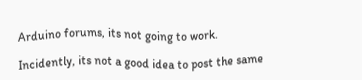Arduino forums, its not going to work.

Incidently, its not a good idea to post the same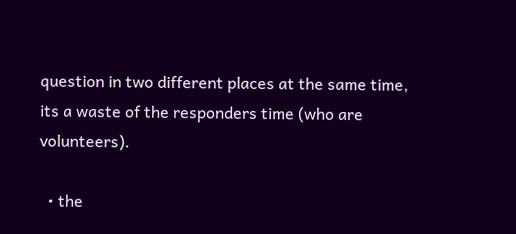question in two different places at the same time, its a waste of the responders time (who are volunteers).

  • the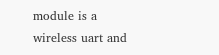module is a wireless uart and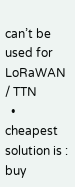can’t be used for LoRaWAN / TTN
  • cheapest solution is : buy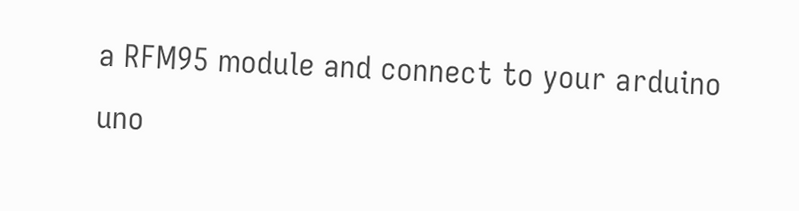a RFM95 module and connect to your arduino uno